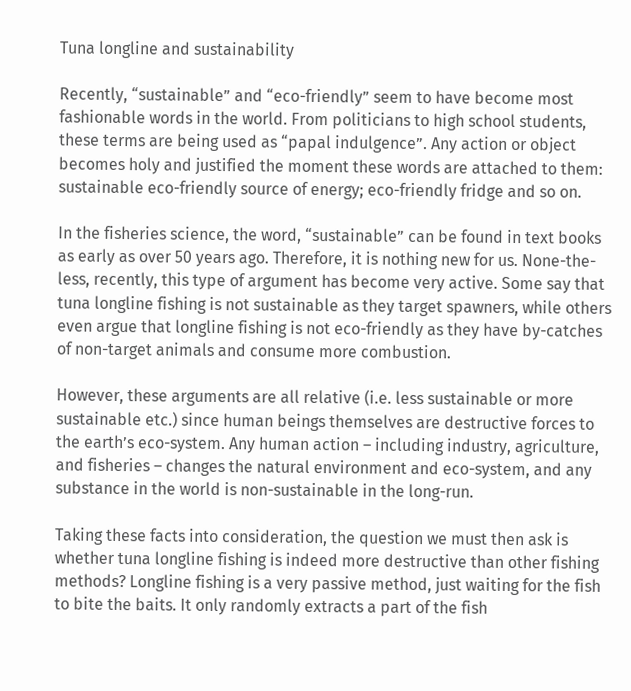Tuna longline and sustainability

Recently, “sustainable” and “eco-friendly” seem to have become most fashionable words in the world. From politicians to high school students, these terms are being used as “papal indulgence”. Any action or object becomes holy and justified the moment these words are attached to them: sustainable eco-friendly source of energy; eco-friendly fridge and so on.

In the fisheries science, the word, “sustainable” can be found in text books as early as over 50 years ago. Therefore, it is nothing new for us. None-the-less, recently, this type of argument has become very active. Some say that tuna longline fishing is not sustainable as they target spawners, while others even argue that longline fishing is not eco-friendly as they have by-catches of non-target animals and consume more combustion.

However, these arguments are all relative (i.e. less sustainable or more sustainable etc.) since human beings themselves are destructive forces to the earth’s eco-system. Any human action – including industry, agriculture, and fisheries – changes the natural environment and eco-system, and any substance in the world is non-sustainable in the long-run.

Taking these facts into consideration, the question we must then ask is whether tuna longline fishing is indeed more destructive than other fishing methods? Longline fishing is a very passive method, just waiting for the fish to bite the baits. It only randomly extracts a part of the fish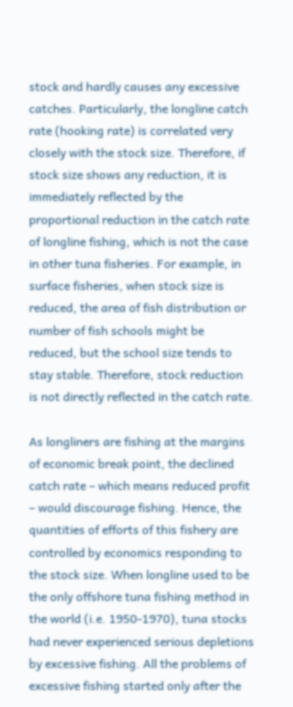stock and hardly causes any excessive catches. Particularly, the longline catch rate (hooking rate) is correlated very closely with the stock size. Therefore, if stock size shows any reduction, it is immediately reflected by the proportional reduction in the catch rate of longline fishing, which is not the case in other tuna fisheries. For example, in surface fisheries, when stock size is reduced, the area of fish distribution or number of fish schools might be reduced, but the school size tends to stay stable. Therefore, stock reduction is not directly reflected in the catch rate.

As longliners are fishing at the margins of economic break point, the declined catch rate – which means reduced profit – would discourage fishing. Hence, the quantities of efforts of this fishery are controlled by economics responding to the stock size. When longline used to be the only offshore tuna fishing method in the world (i.e. 1950-1970), tuna stocks had never experienced serious depletions by excessive fishing. All the problems of excessive fishing started only after the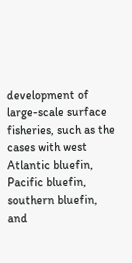development of large-scale surface fisheries, such as the cases with west Atlantic bluefin, Pacific bluefin, southern bluefin, and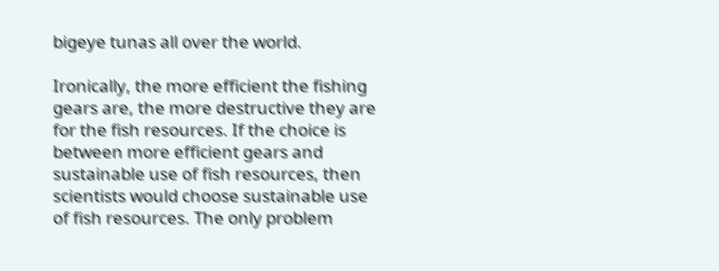bigeye tunas all over the world.

Ironically, the more efficient the fishing gears are, the more destructive they are for the fish resources. If the choice is between more efficient gears and sustainable use of fish resources, then scientists would choose sustainable use of fish resources. The only problem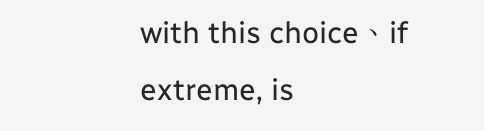with this choice、if extreme, is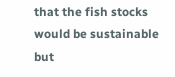that the fish stocks would be sustainable but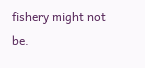fishery might not be.